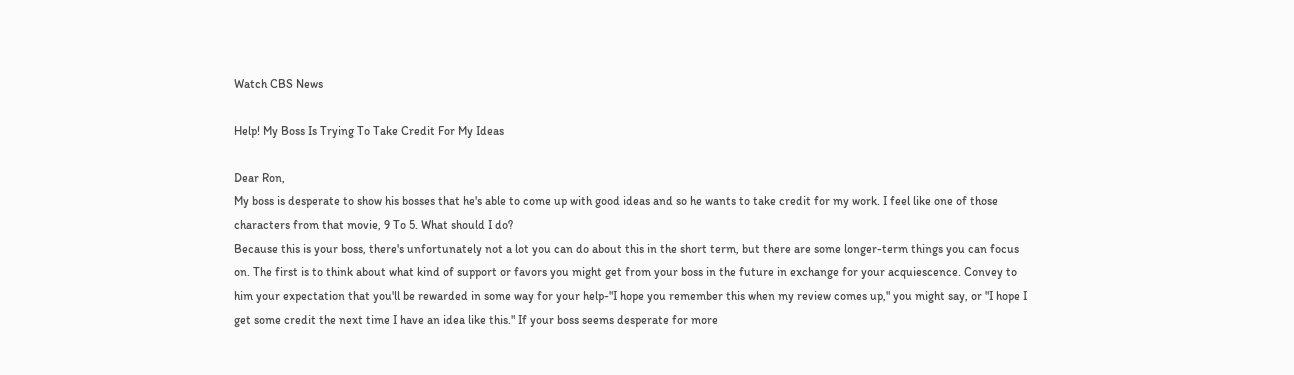Watch CBS News

Help! My Boss Is Trying To Take Credit For My Ideas

Dear Ron,
My boss is desperate to show his bosses that he's able to come up with good ideas and so he wants to take credit for my work. I feel like one of those characters from that movie, 9 To 5. What should I do?
Because this is your boss, there's unfortunately not a lot you can do about this in the short term, but there are some longer-term things you can focus on. The first is to think about what kind of support or favors you might get from your boss in the future in exchange for your acquiescence. Convey to him your expectation that you'll be rewarded in some way for your help-"I hope you remember this when my review comes up," you might say, or "I hope I get some credit the next time I have an idea like this." If your boss seems desperate for more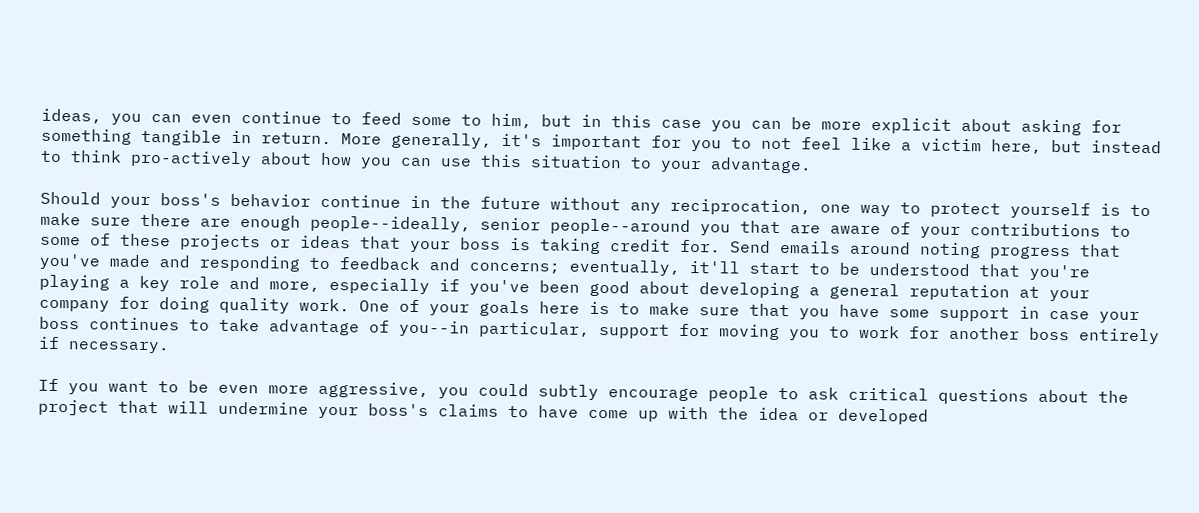ideas, you can even continue to feed some to him, but in this case you can be more explicit about asking for something tangible in return. More generally, it's important for you to not feel like a victim here, but instead to think pro-actively about how you can use this situation to your advantage.

Should your boss's behavior continue in the future without any reciprocation, one way to protect yourself is to make sure there are enough people--ideally, senior people--around you that are aware of your contributions to some of these projects or ideas that your boss is taking credit for. Send emails around noting progress that you've made and responding to feedback and concerns; eventually, it'll start to be understood that you're playing a key role and more, especially if you've been good about developing a general reputation at your company for doing quality work. One of your goals here is to make sure that you have some support in case your boss continues to take advantage of you--in particular, support for moving you to work for another boss entirely if necessary.

If you want to be even more aggressive, you could subtly encourage people to ask critical questions about the project that will undermine your boss's claims to have come up with the idea or developed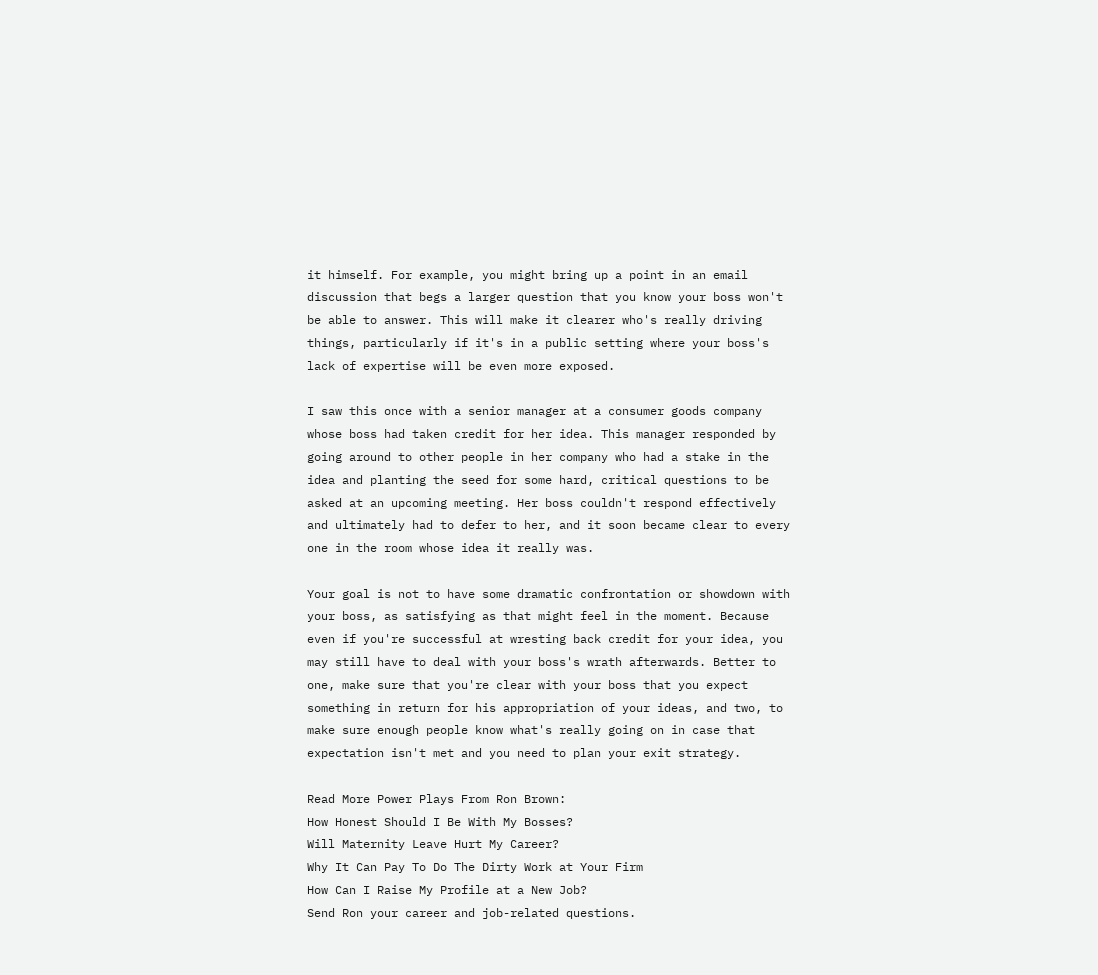it himself. For example, you might bring up a point in an email discussion that begs a larger question that you know your boss won't be able to answer. This will make it clearer who's really driving things, particularly if it's in a public setting where your boss's lack of expertise will be even more exposed.

I saw this once with a senior manager at a consumer goods company whose boss had taken credit for her idea. This manager responded by going around to other people in her company who had a stake in the idea and planting the seed for some hard, critical questions to be asked at an upcoming meeting. Her boss couldn't respond effectively and ultimately had to defer to her, and it soon became clear to every one in the room whose idea it really was.

Your goal is not to have some dramatic confrontation or showdown with your boss, as satisfying as that might feel in the moment. Because even if you're successful at wresting back credit for your idea, you may still have to deal with your boss's wrath afterwards. Better to one, make sure that you're clear with your boss that you expect something in return for his appropriation of your ideas, and two, to make sure enough people know what's really going on in case that expectation isn't met and you need to plan your exit strategy.

Read More Power Plays From Ron Brown:
How Honest Should I Be With My Bosses?
Will Maternity Leave Hurt My Career?
Why It Can Pay To Do The Dirty Work at Your Firm
How Can I Raise My Profile at a New Job?
Send Ron your career and job-related questions.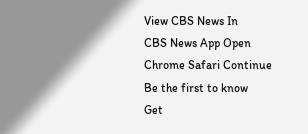View CBS News In
CBS News App Open
Chrome Safari Continue
Be the first to know
Get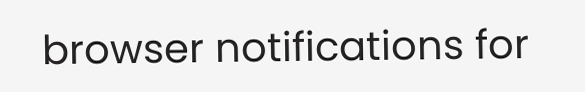browser notifications for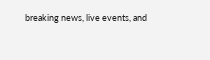breaking news, live events, and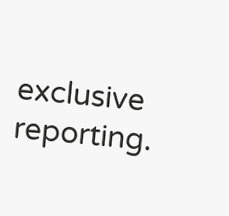exclusive reporting.